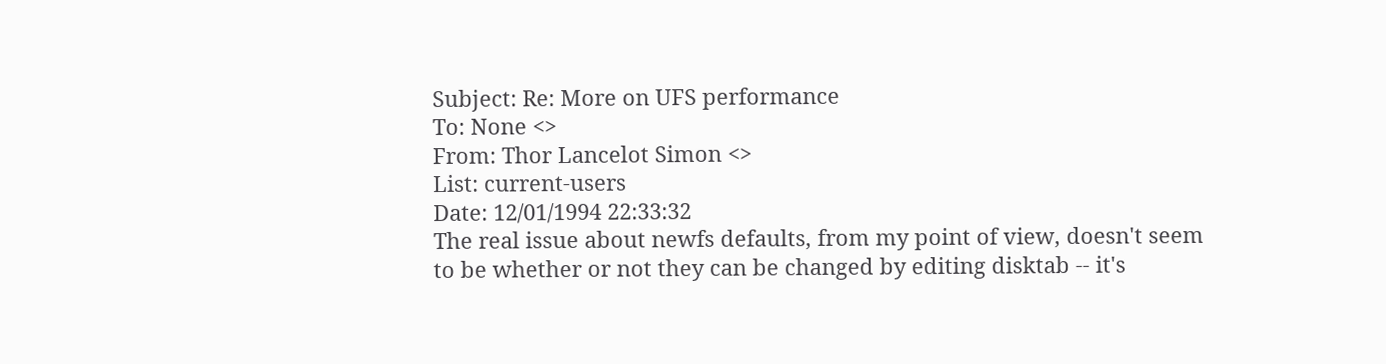Subject: Re: More on UFS performance
To: None <>
From: Thor Lancelot Simon <>
List: current-users
Date: 12/01/1994 22:33:32
The real issue about newfs defaults, from my point of view, doesn't seem
to be whether or not they can be changed by editing disktab -- it's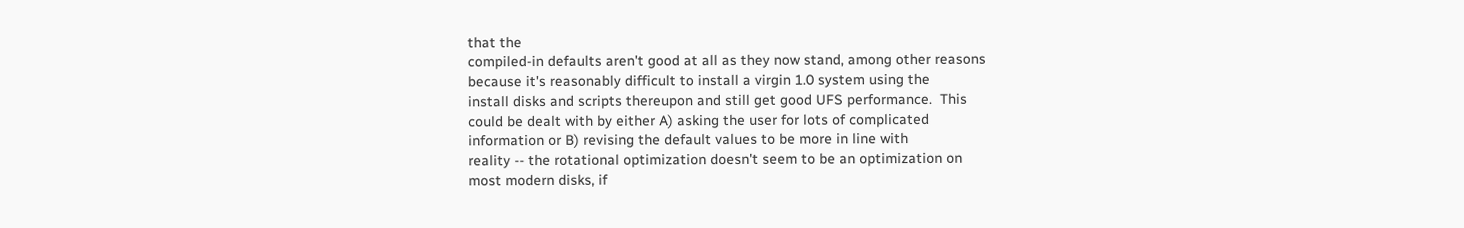that the
compiled-in defaults aren't good at all as they now stand, among other reasons
because it's reasonably difficult to install a virgin 1.0 system using the
install disks and scripts thereupon and still get good UFS performance.  This
could be dealt with by either A) asking the user for lots of complicated
information or B) revising the default values to be more in line with
reality -- the rotational optimization doesn't seem to be an optimization on
most modern disks, if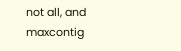not all, and maxcontig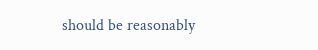should be reasonably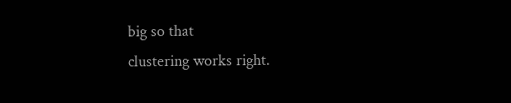big so that
clustering works right.